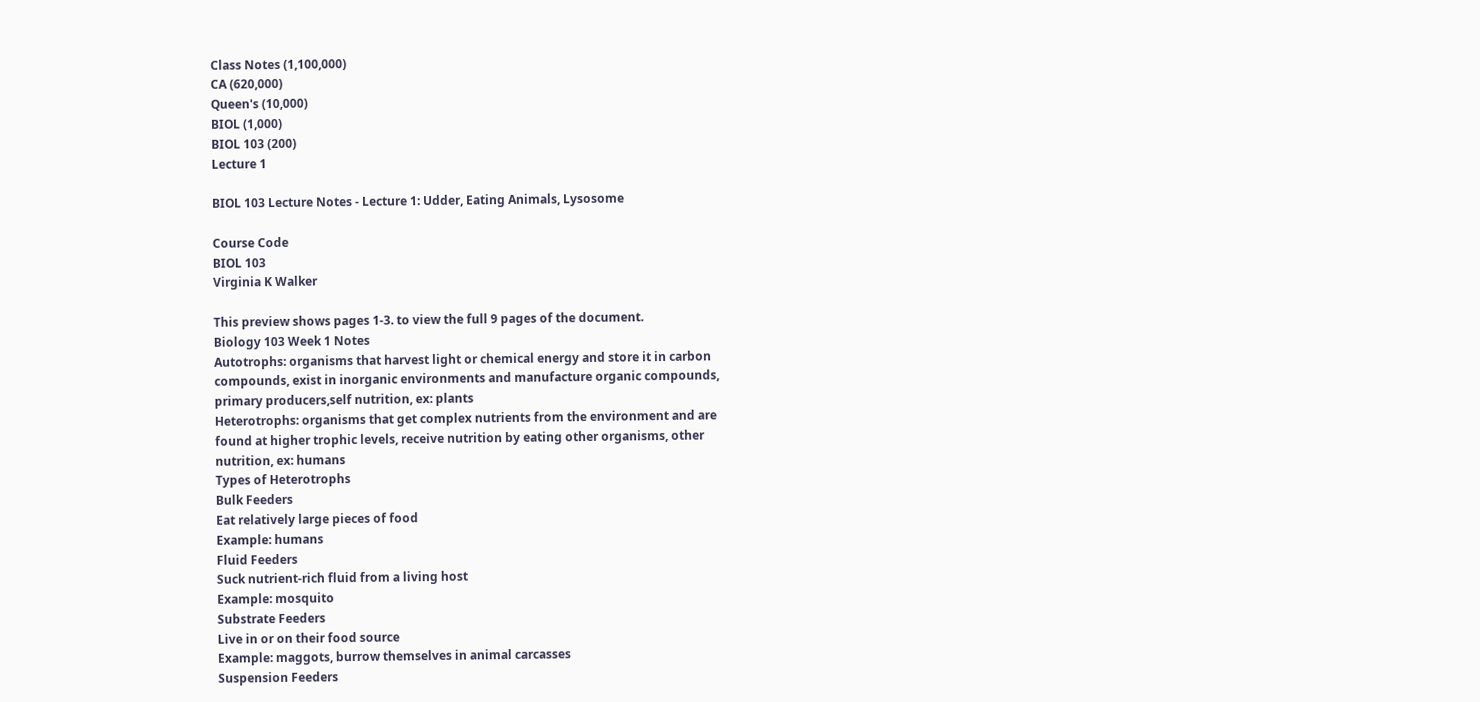Class Notes (1,100,000)
CA (620,000)
Queen's (10,000)
BIOL (1,000)
BIOL 103 (200)
Lecture 1

BIOL 103 Lecture Notes - Lecture 1: Udder, Eating Animals, Lysosome

Course Code
BIOL 103
Virginia K Walker

This preview shows pages 1-3. to view the full 9 pages of the document.
Biology 103 Week 1 Notes
Autotrophs: organisms that harvest light or chemical energy and store it in carbon
compounds, exist in inorganic environments and manufacture organic compounds,
primary producers,self nutrition, ex: plants
Heterotrophs: organisms that get complex nutrients from the environment and are
found at higher trophic levels, receive nutrition by eating other organisms, other
nutrition, ex: humans
Types of Heterotrophs
Bulk Feeders
Eat relatively large pieces of food
Example: humans
Fluid Feeders
Suck nutrient-rich fluid from a living host
Example: mosquito
Substrate Feeders
Live in or on their food source
Example: maggots, burrow themselves in animal carcasses
Suspension Feeders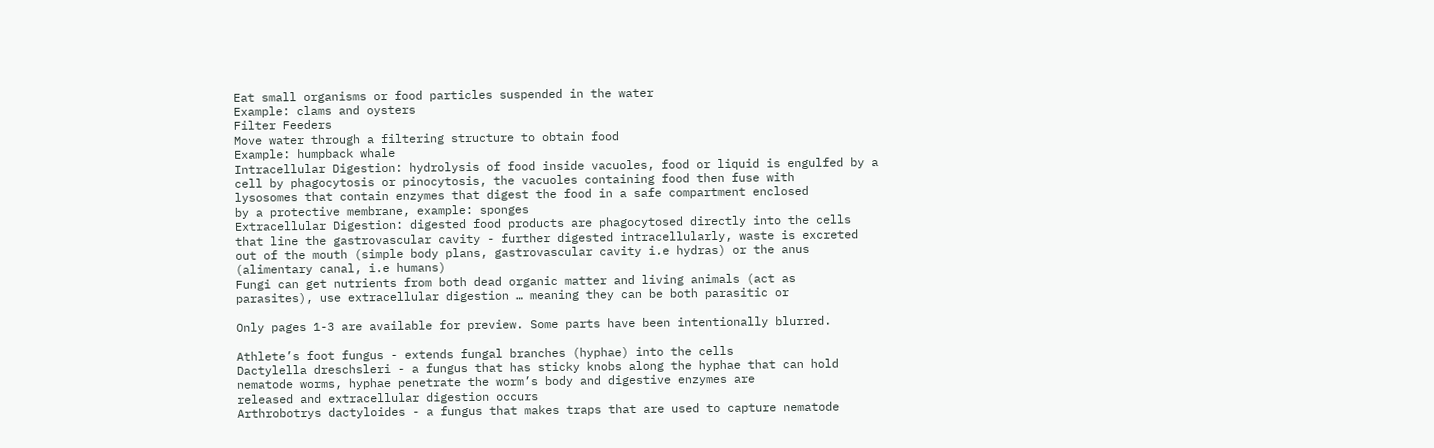Eat small organisms or food particles suspended in the water
Example: clams and oysters
Filter Feeders
Move water through a filtering structure to obtain food
Example: humpback whale
Intracellular Digestion: hydrolysis of food inside vacuoles, food or liquid is engulfed by a
cell by phagocytosis or pinocytosis, the vacuoles containing food then fuse with
lysosomes that contain enzymes that digest the food in a safe compartment enclosed
by a protective membrane, example: sponges
Extracellular Digestion: digested food products are phagocytosed directly into the cells
that line the gastrovascular cavity - further digested intracellularly, waste is excreted
out of the mouth (simple body plans, gastrovascular cavity i.e hydras) or the anus
(alimentary canal, i.e humans)
Fungi can get nutrients from both dead organic matter and living animals (act as
parasites), use extracellular digestion … meaning they can be both parasitic or

Only pages 1-3 are available for preview. Some parts have been intentionally blurred.

Athlete’s foot fungus - extends fungal branches (hyphae) into the cells
Dactylella dreschsleri - a fungus that has sticky knobs along the hyphae that can hold
nematode worms, hyphae penetrate the worm’s body and digestive enzymes are
released and extracellular digestion occurs
Arthrobotrys dactyloides - a fungus that makes traps that are used to capture nematode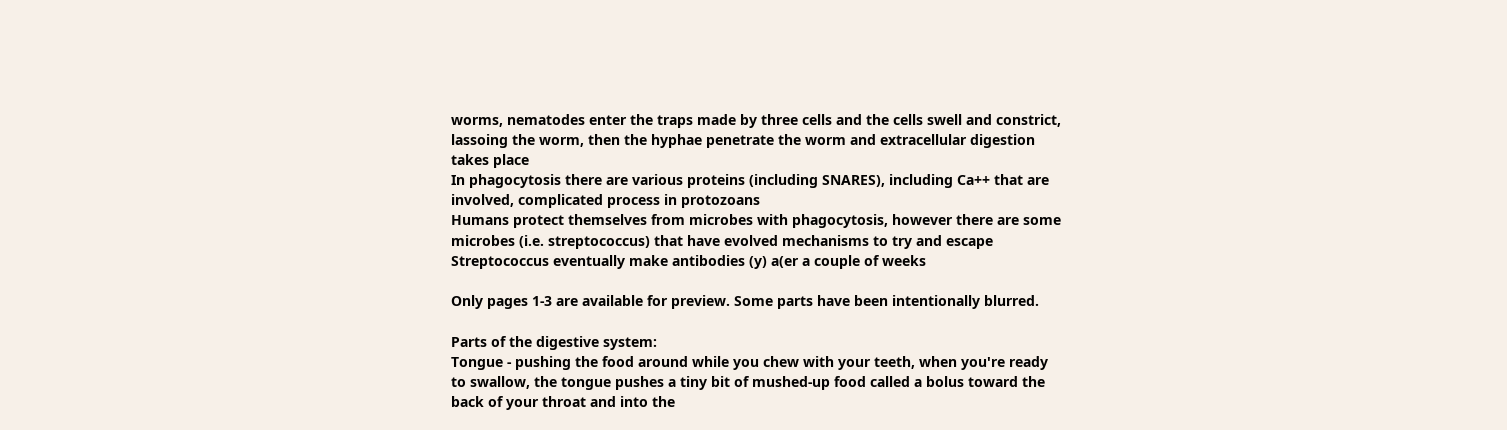worms, nematodes enter the traps made by three cells and the cells swell and constrict,
lassoing the worm, then the hyphae penetrate the worm and extracellular digestion
takes place
In phagocytosis there are various proteins (including SNARES), including Ca++ that are
involved, complicated process in protozoans
Humans protect themselves from microbes with phagocytosis, however there are some
microbes (i.e. streptococcus) that have evolved mechanisms to try and escape
Streptococcus eventually make antibodies (y) a(er a couple of weeks

Only pages 1-3 are available for preview. Some parts have been intentionally blurred.

Parts of the digestive system:
Tongue - pushing the food around while you chew with your teeth, when you're ready
to swallow, the tongue pushes a tiny bit of mushed-up food called a bolus toward the
back of your throat and into the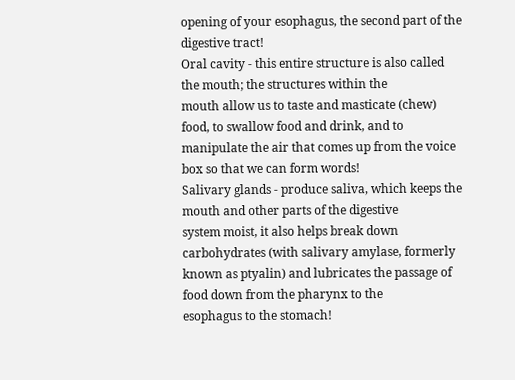opening of your esophagus, the second part of the
digestive tract!
Oral cavity - this entire structure is also called the mouth; the structures within the
mouth allow us to taste and masticate (chew) food, to swallow food and drink, and to
manipulate the air that comes up from the voice box so that we can form words!
Salivary glands - produce saliva, which keeps the mouth and other parts of the digestive
system moist, it also helps break down carbohydrates (with salivary amylase, formerly
known as ptyalin) and lubricates the passage of food down from the pharynx to the
esophagus to the stomach!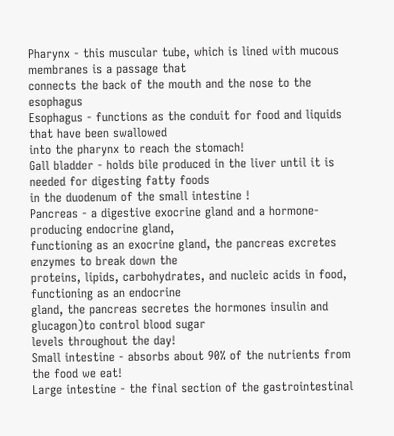Pharynx - this muscular tube, which is lined with mucous membranes is a passage that
connects the back of the mouth and the nose to the esophagus
Esophagus - functions as the conduit for food and liquids that have been swallowed
into the pharynx to reach the stomach!
Gall bladder - holds bile produced in the liver until it is needed for digesting fatty foods
in the duodenum of the small intestine !
Pancreas - a digestive exocrine gland and a hormone-producing endocrine gland,
functioning as an exocrine gland, the pancreas excretes enzymes to break down the
proteins, lipids, carbohydrates, and nucleic acids in food, functioning as an endocrine
gland, the pancreas secretes the hormones insulin and glucagon)to control blood sugar
levels throughout the day!
Small intestine - absorbs about 90% of the nutrients from the food we eat!
Large intestine - the final section of the gastrointestinal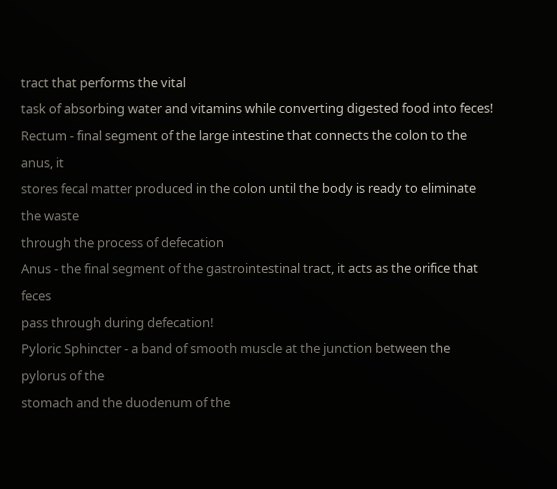tract that performs the vital
task of absorbing water and vitamins while converting digested food into feces!
Rectum - final segment of the large intestine that connects the colon to the anus, it
stores fecal matter produced in the colon until the body is ready to eliminate the waste
through the process of defecation
Anus - the final segment of the gastrointestinal tract, it acts as the orifice that feces
pass through during defecation!
Pyloric Sphincter - a band of smooth muscle at the junction between the pylorus of the
stomach and the duodenum of the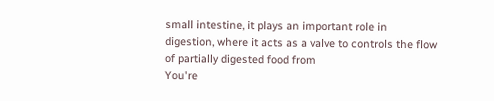small intestine, it plays an important role in
digestion, where it acts as a valve to controls the flow of partially digested food from
You're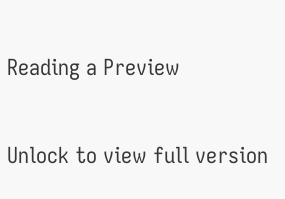Reading a Preview

Unlock to view full version